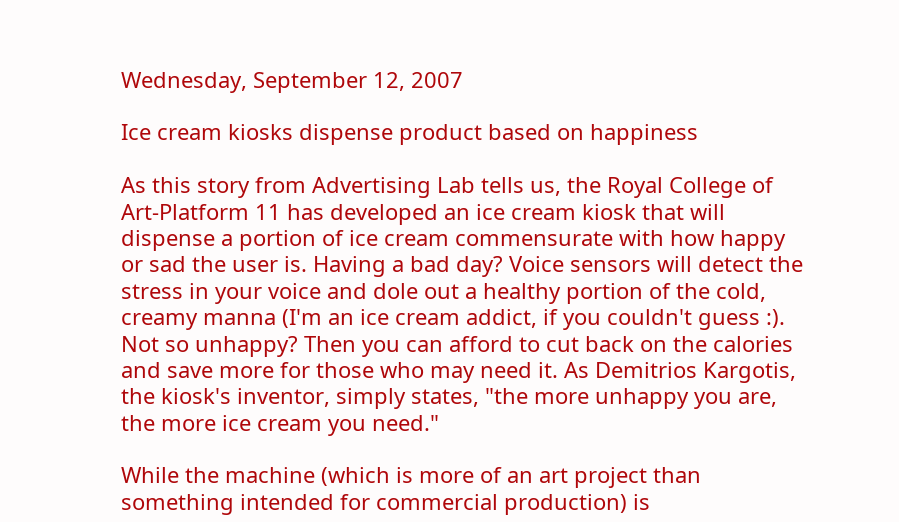Wednesday, September 12, 2007

Ice cream kiosks dispense product based on happiness

As this story from Advertising Lab tells us, the Royal College of Art-Platform 11 has developed an ice cream kiosk that will dispense a portion of ice cream commensurate with how happy or sad the user is. Having a bad day? Voice sensors will detect the stress in your voice and dole out a healthy portion of the cold, creamy manna (I'm an ice cream addict, if you couldn't guess :). Not so unhappy? Then you can afford to cut back on the calories and save more for those who may need it. As Demitrios Kargotis, the kiosk's inventor, simply states, "the more unhappy you are, the more ice cream you need."

While the machine (which is more of an art project than something intended for commercial production) is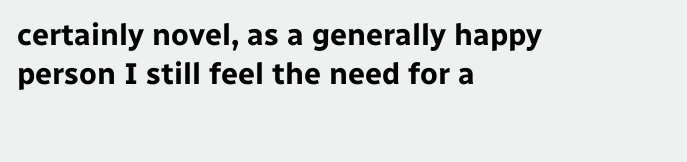certainly novel, as a generally happy person I still feel the need for a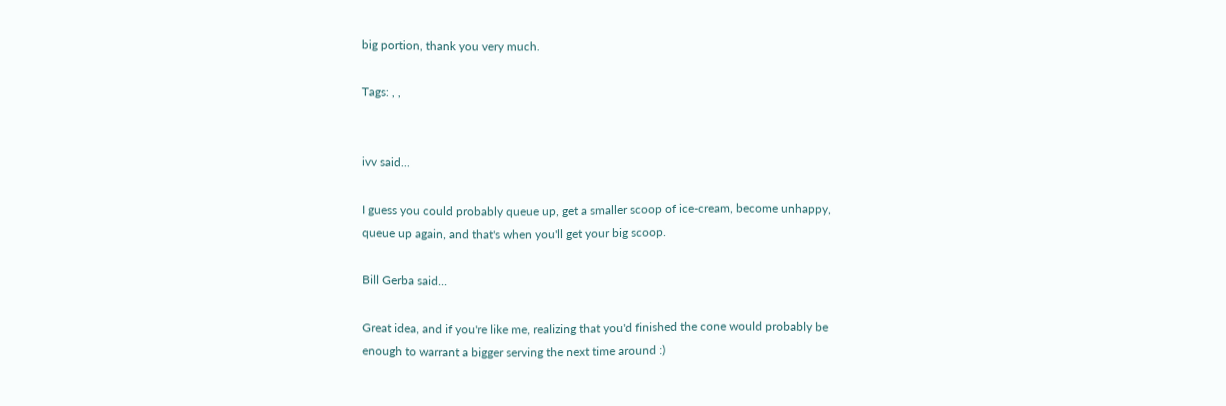big portion, thank you very much.

Tags: , ,


ivv said...

I guess you could probably queue up, get a smaller scoop of ice-cream, become unhappy, queue up again, and that's when you'll get your big scoop.

Bill Gerba said...

Great idea, and if you're like me, realizing that you'd finished the cone would probably be enough to warrant a bigger serving the next time around :)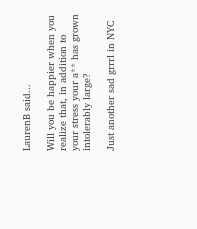LaurenB said...

Will you be happier when you realize that, in addition to your stress your a** has grown intolerably large?

Just another sad grrrl in NYC